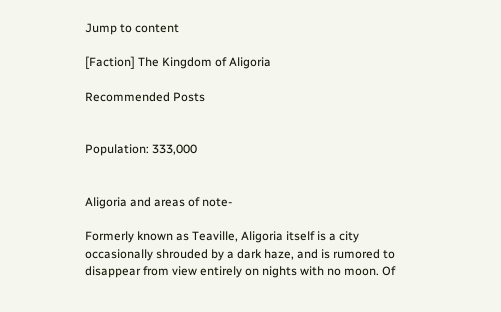Jump to content

[Faction] The Kingdom of Aligoria

Recommended Posts


Population: 333,000


Aligoria and areas of note-

Formerly known as Teaville, Aligoria itself is a city occasionally shrouded by a dark haze, and is rumored to disappear from view entirely on nights with no moon. Of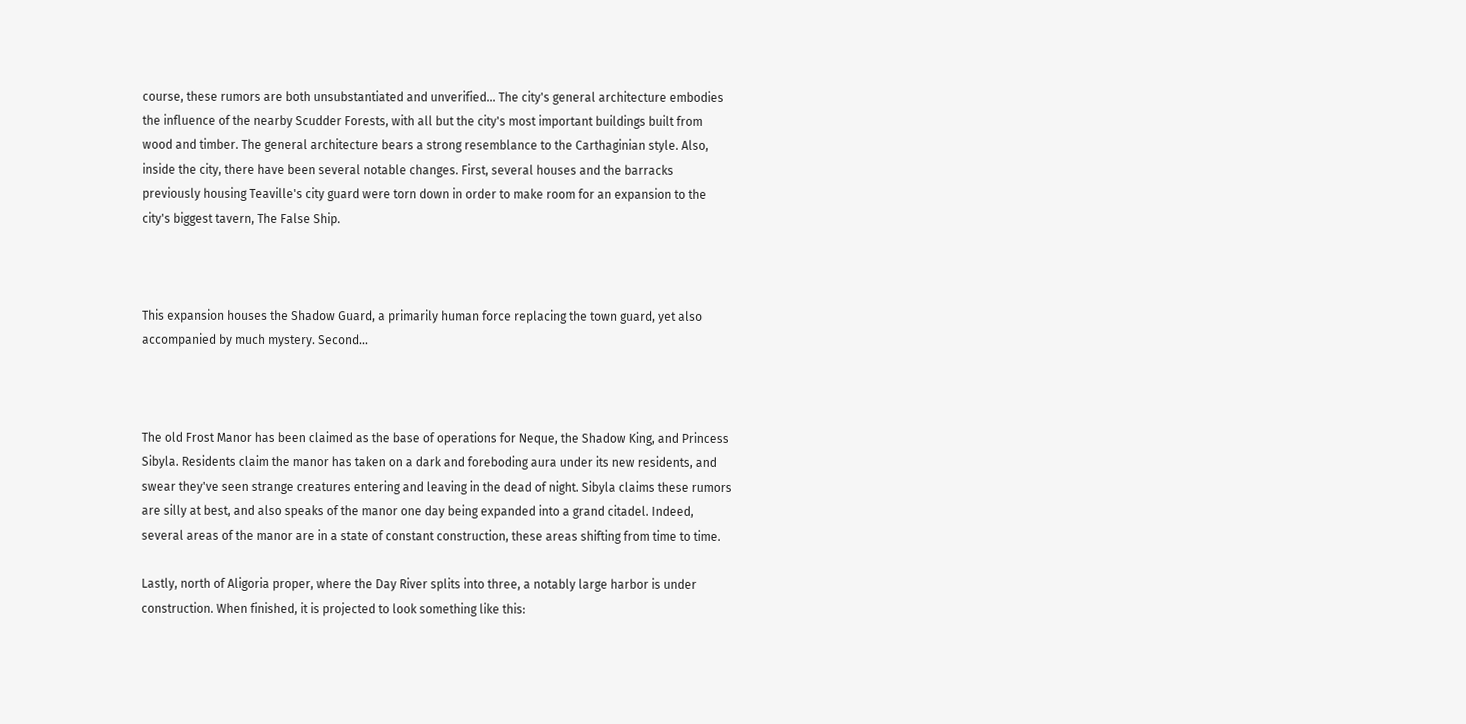course, these rumors are both unsubstantiated and unverified... The city's general architecture embodies the influence of the nearby Scudder Forests, with all but the city's most important buildings built from wood and timber. The general architecture bears a strong resemblance to the Carthaginian style. Also, inside the city, there have been several notable changes. First, several houses and the barracks previously housing Teaville's city guard were torn down in order to make room for an expansion to the city's biggest tavern, The False Ship.



This expansion houses the Shadow Guard, a primarily human force replacing the town guard, yet also accompanied by much mystery. Second...



The old Frost Manor has been claimed as the base of operations for Neque, the Shadow King, and Princess Sibyla. Residents claim the manor has taken on a dark and foreboding aura under its new residents, and swear they've seen strange creatures entering and leaving in the dead of night. Sibyla claims these rumors are silly at best, and also speaks of the manor one day being expanded into a grand citadel. Indeed, several areas of the manor are in a state of constant construction, these areas shifting from time to time.

Lastly, north of Aligoria proper, where the Day River splits into three, a notably large harbor is under construction. When finished, it is projected to look something like this: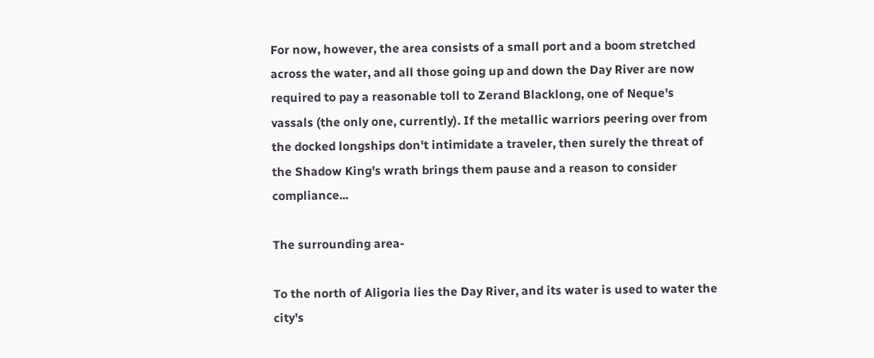For now, however, the area consists of a small port and a boom stretched across the water, and all those going up and down the Day River are now required to pay a reasonable toll to Zerand Blacklong, one of Neque's vassals (the only one, currently). If the metallic warriors peering over from the docked longships don't intimidate a traveler, then surely the threat of the Shadow King's wrath brings them pause and a reason to consider compliance...

The surrounding area-

To the north of Aligoria lies the Day River, and its water is used to water the city's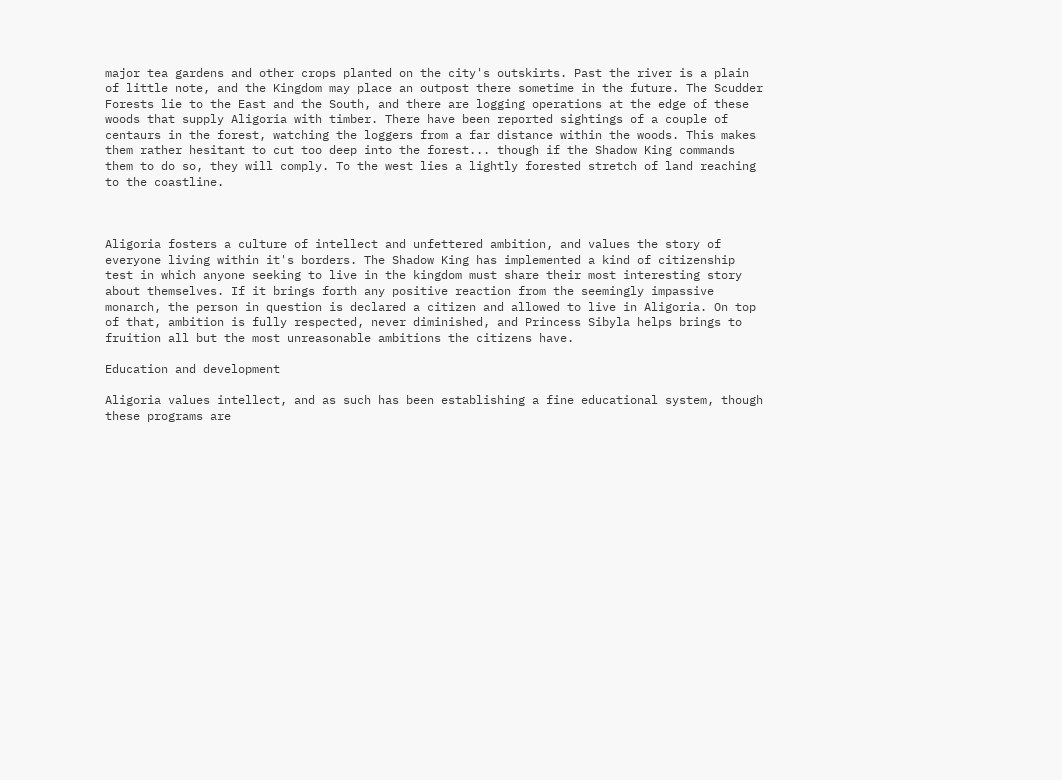major tea gardens and other crops planted on the city's outskirts. Past the river is a plain of little note, and the Kingdom may place an outpost there sometime in the future. The Scudder Forests lie to the East and the South, and there are logging operations at the edge of these woods that supply Aligoria with timber. There have been reported sightings of a couple of centaurs in the forest, watching the loggers from a far distance within the woods. This makes them rather hesitant to cut too deep into the forest... though if the Shadow King commands them to do so, they will comply. To the west lies a lightly forested stretch of land reaching to the coastline.



Aligoria fosters a culture of intellect and unfettered ambition, and values the story of everyone living within it's borders. The Shadow King has implemented a kind of citizenship test in which anyone seeking to live in the kingdom must share their most interesting story about themselves. If it brings forth any positive reaction from the seemingly impassive monarch, the person in question is declared a citizen and allowed to live in Aligoria. On top of that, ambition is fully respected, never diminished, and Princess Sibyla helps brings to fruition all but the most unreasonable ambitions the citizens have.

Education and development

Aligoria values intellect, and as such has been establishing a fine educational system, though these programs are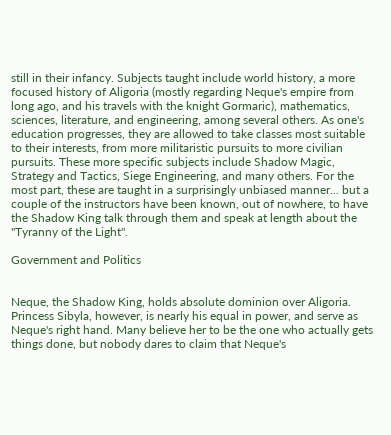still in their infancy. Subjects taught include world history, a more focused history of Aligoria (mostly regarding Neque's empire from long ago, and his travels with the knight Gormaric), mathematics, sciences, literature, and engineering, among several others. As one's education progresses, they are allowed to take classes most suitable to their interests, from more militaristic pursuits to more civilian pursuits. These more specific subjects include Shadow Magic, Strategy and Tactics, Siege Engineering, and many others. For the most part, these are taught in a surprisingly unbiased manner... but a couple of the instructors have been known, out of nowhere, to have the Shadow King talk through them and speak at length about the "Tyranny of the Light".

Government and Politics


Neque, the Shadow King, holds absolute dominion over Aligoria. Princess Sibyla, however, is nearly his equal in power, and serve as Neque's right hand. Many believe her to be the one who actually gets things done, but nobody dares to claim that Neque's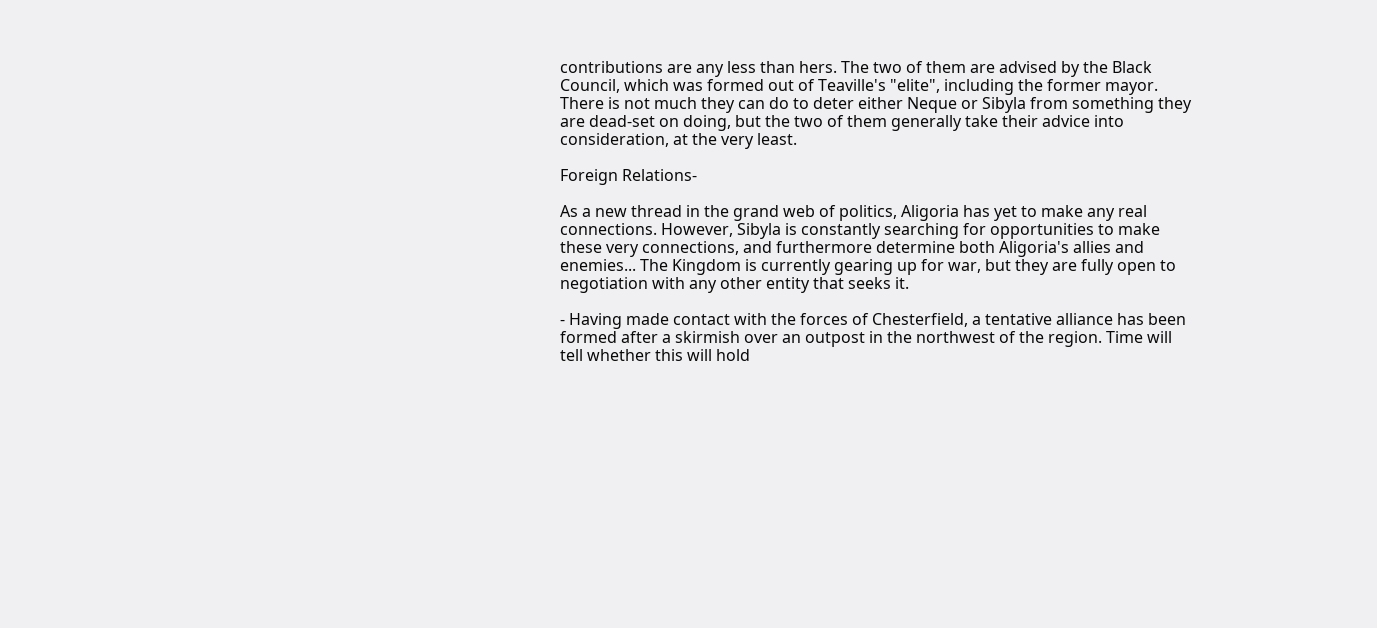contributions are any less than hers. The two of them are advised by the Black Council, which was formed out of Teaville's "elite", including the former mayor. There is not much they can do to deter either Neque or Sibyla from something they are dead-set on doing, but the two of them generally take their advice into consideration, at the very least.

Foreign Relations-

As a new thread in the grand web of politics, Aligoria has yet to make any real connections. However, Sibyla is constantly searching for opportunities to make these very connections, and furthermore determine both Aligoria's allies and enemies... The Kingdom is currently gearing up for war, but they are fully open to negotiation with any other entity that seeks it.

- Having made contact with the forces of Chesterfield, a tentative alliance has been formed after a skirmish over an outpost in the northwest of the region. Time will tell whether this will hold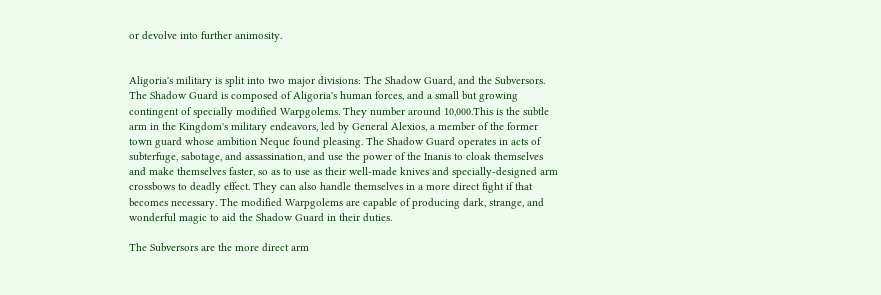or devolve into further animosity.


Aligoria's military is split into two major divisions: The Shadow Guard, and the Subversors. The Shadow Guard is composed of Aligoria's human forces, and a small but growing contingent of specially modified Warpgolems. They number around 10,000.This is the subtle arm in the Kingdom's military endeavors, led by General Alexios, a member of the former town guard whose ambition Neque found pleasing. The Shadow Guard operates in acts of subterfuge, sabotage, and assassination, and use the power of the Inanis to cloak themselves and make themselves faster, so as to use as their well-made knives and specially-designed arm crossbows to deadly effect. They can also handle themselves in a more direct fight if that becomes necessary. The modified Warpgolems are capable of producing dark, strange, and wonderful magic to aid the Shadow Guard in their duties.

The Subversors are the more direct arm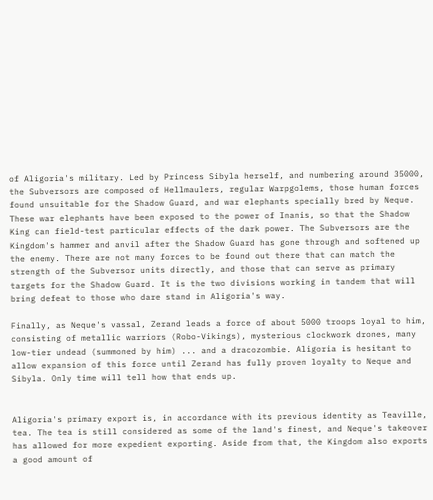of Aligoria's military. Led by Princess Sibyla herself, and numbering around 35000, the Subversors are composed of Hellmaulers, regular Warpgolems, those human forces found unsuitable for the Shadow Guard, and war elephants specially bred by Neque. These war elephants have been exposed to the power of Inanis, so that the Shadow King can field-test particular effects of the dark power. The Subversors are the Kingdom's hammer and anvil after the Shadow Guard has gone through and softened up the enemy. There are not many forces to be found out there that can match the strength of the Subversor units directly, and those that can serve as primary targets for the Shadow Guard. It is the two divisions working in tandem that will bring defeat to those who dare stand in Aligoria's way.

Finally, as Neque's vassal, Zerand leads a force of about 5000 troops loyal to him, consisting of metallic warriors (Robo-Vikings), mysterious clockwork drones, many low-tier undead (summoned by him) ... and a dracozombie. Aligoria is hesitant to allow expansion of this force until Zerand has fully proven loyalty to Neque and Sibyla. Only time will tell how that ends up.


Aligoria's primary export is, in accordance with its previous identity as Teaville, tea. The tea is still considered as some of the land's finest, and Neque's takeover has allowed for more expedient exporting. Aside from that, the Kingdom also exports a good amount of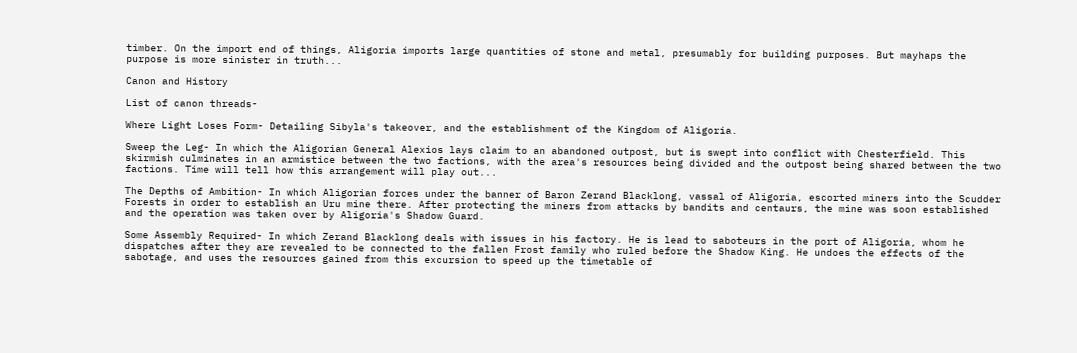timber. On the import end of things, Aligoria imports large quantities of stone and metal, presumably for building purposes. But mayhaps the purpose is more sinister in truth...

Canon and History

List of canon threads-

Where Light Loses Form- Detailing Sibyla's takeover, and the establishment of the Kingdom of Aligoria.

Sweep the Leg- In which the Aligorian General Alexios lays claim to an abandoned outpost, but is swept into conflict with Chesterfield. This skirmish culminates in an armistice between the two factions, with the area's resources being divided and the outpost being shared between the two factions. Time will tell how this arrangement will play out...

The Depths of Ambition- In which Aligorian forces under the banner of Baron Zerand Blacklong, vassal of Aligoria, escorted miners into the Scudder Forests in order to establish an Uru mine there. After protecting the miners from attacks by bandits and centaurs, the mine was soon established and the operation was taken over by Aligoria's Shadow Guard.

Some Assembly Required- In which Zerand Blacklong deals with issues in his factory. He is lead to saboteurs in the port of Aligoria, whom he dispatches after they are revealed to be connected to the fallen Frost family who ruled before the Shadow King. He undoes the effects of the sabotage, and uses the resources gained from this excursion to speed up the timetable of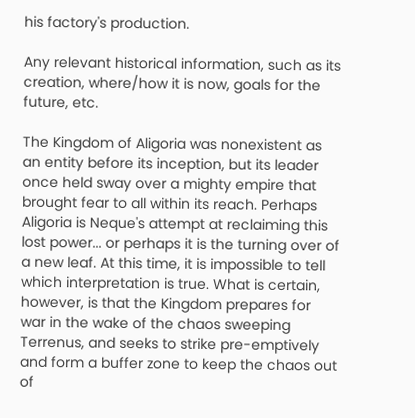his factory's production.

Any relevant historical information, such as its creation, where/how it is now, goals for the future, etc.

The Kingdom of Aligoria was nonexistent as an entity before its inception, but its leader once held sway over a mighty empire that brought fear to all within its reach. Perhaps Aligoria is Neque's attempt at reclaiming this lost power... or perhaps it is the turning over of a new leaf. At this time, it is impossible to tell which interpretation is true. What is certain, however, is that the Kingdom prepares for war in the wake of the chaos sweeping Terrenus, and seeks to strike pre-emptively and form a buffer zone to keep the chaos out of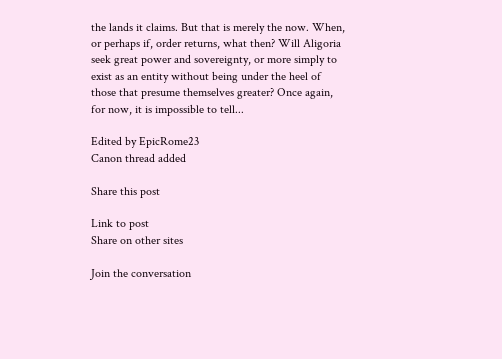the lands it claims. But that is merely the now. When, or perhaps if, order returns, what then? Will Aligoria seek great power and sovereignty, or more simply to exist as an entity without being under the heel of those that presume themselves greater? Once again, for now, it is impossible to tell...

Edited by EpicRome23
Canon thread added

Share this post

Link to post
Share on other sites

Join the conversation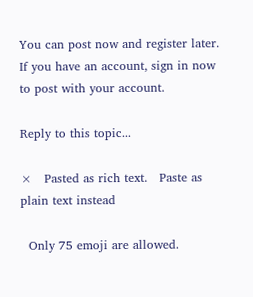You can post now and register later. If you have an account, sign in now to post with your account.

Reply to this topic...

×   Pasted as rich text.   Paste as plain text instead

  Only 75 emoji are allowed.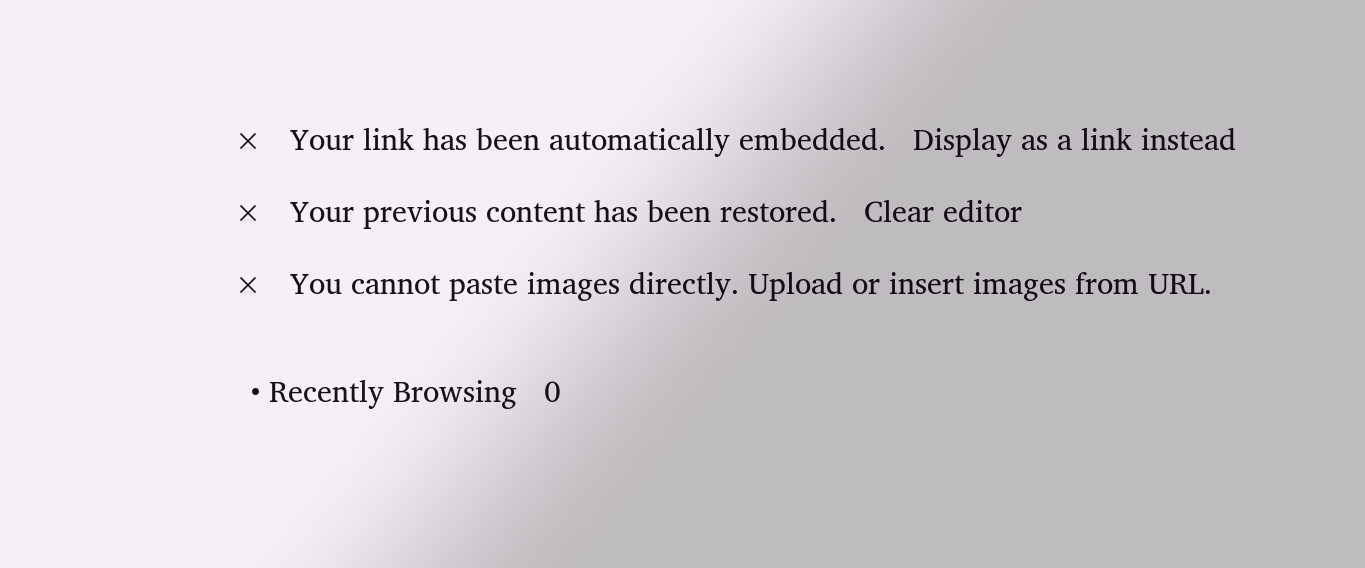×   Your link has been automatically embedded.   Display as a link instead

×   Your previous content has been restored.   Clear editor

×   You cannot paste images directly. Upload or insert images from URL.


  • Recently Browsing   0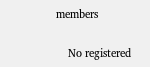members

    No registered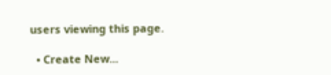users viewing this page.

  • Create New...